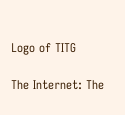Logo of TITG

The Internet: The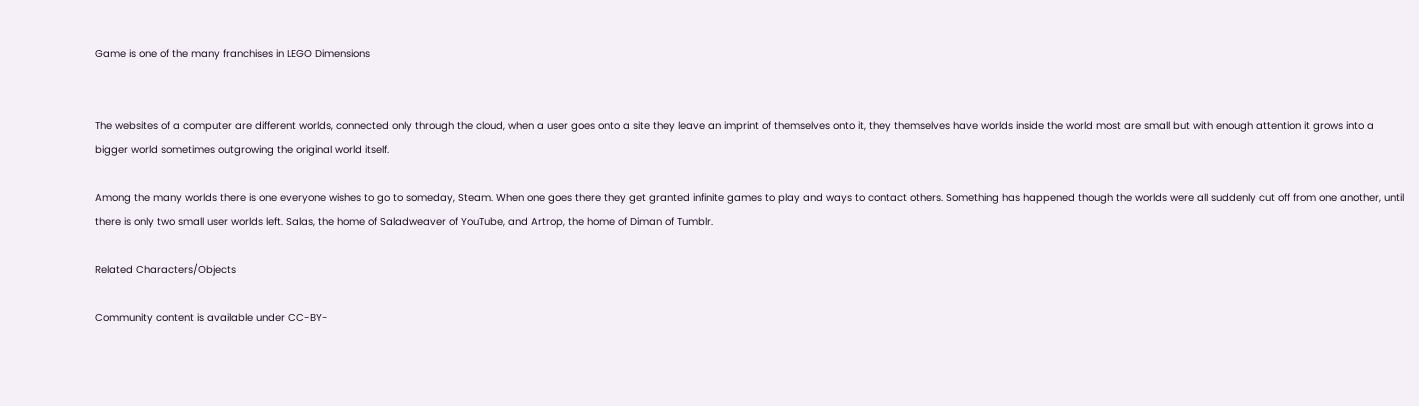Game is one of the many franchises in LEGO Dimensions


The websites of a computer are different worlds, connected only through the cloud, when a user goes onto a site they leave an imprint of themselves onto it, they themselves have worlds inside the world most are small but with enough attention it grows into a bigger world sometimes outgrowing the original world itself.

Among the many worlds there is one everyone wishes to go to someday, Steam. When one goes there they get granted infinite games to play and ways to contact others. Something has happened though the worlds were all suddenly cut off from one another, until there is only two small user worlds left. Salas, the home of Saladweaver of YouTube, and Artrop, the home of Diman of Tumblr.

Related Characters/Objects

Community content is available under CC-BY-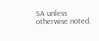SA unless otherwise noted.